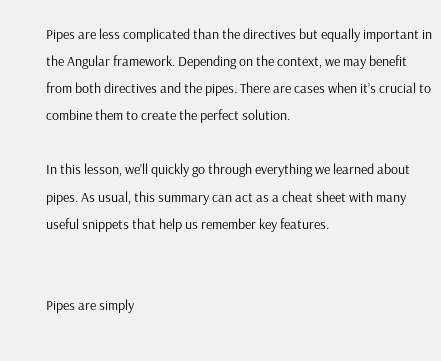Pipes are less complicated than the directives but equally important in the Angular framework. Depending on the context, we may benefit from both directives and the pipes. There are cases when it’s crucial to combine them to create the perfect solution.

In this lesson, we’ll quickly go through everything we learned about pipes. As usual, this summary can act as a cheat sheet with many useful snippets that help us remember key features.


Pipes are simply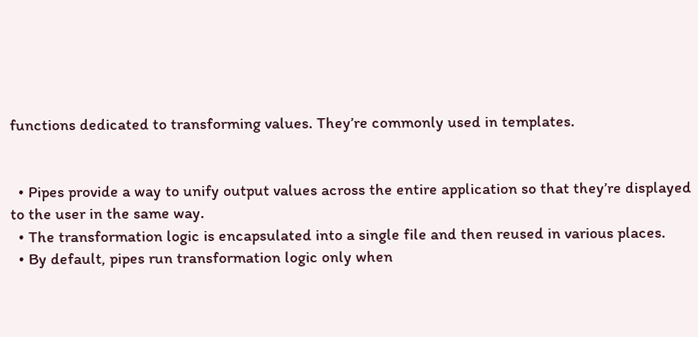functions dedicated to transforming values. They’re commonly used in templates.


  • Pipes provide a way to unify output values across the entire application so that they’re displayed to the user in the same way.
  • The transformation logic is encapsulated into a single file and then reused in various places.
  • By default, pipes run transformation logic only when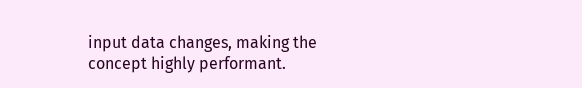input data changes, making the concept highly performant.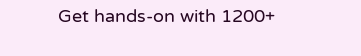Get hands-on with 1200+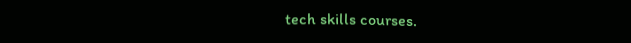tech skills courses.